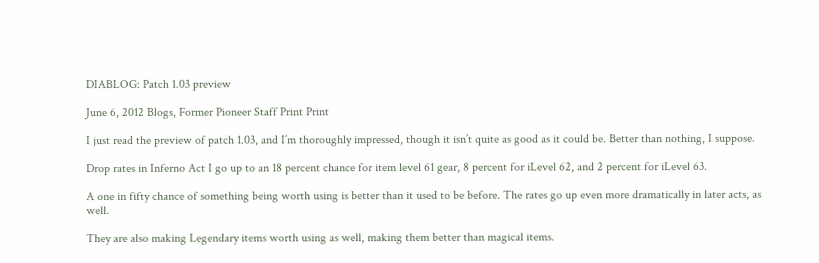DIABLOG: Patch 1.03 preview

June 6, 2012 Blogs, Former Pioneer Staff Print Print

I just read the preview of patch 1.03, and I’m thoroughly impressed, though it isn’t quite as good as it could be. Better than nothing, I suppose.

Drop rates in Inferno Act I go up to an 18 percent chance for item level 61 gear, 8 percent for iLevel 62, and 2 percent for iLevel 63.

A one in fifty chance of something being worth using is better than it used to be before. The rates go up even more dramatically in later acts, as well.

They are also making Legendary items worth using as well, making them better than magical items.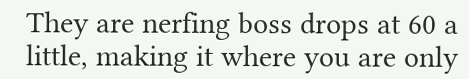They are nerfing boss drops at 60 a little, making it where you are only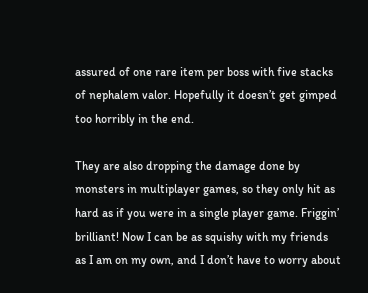assured of one rare item per boss with five stacks of nephalem valor. Hopefully it doesn’t get gimped too horribly in the end.

They are also dropping the damage done by monsters in multiplayer games, so they only hit as hard as if you were in a single player game. Friggin’ brilliant! Now I can be as squishy with my friends as I am on my own, and I don’t have to worry about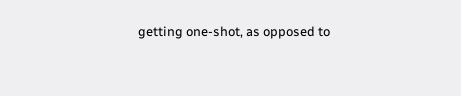getting one-shot, as opposed to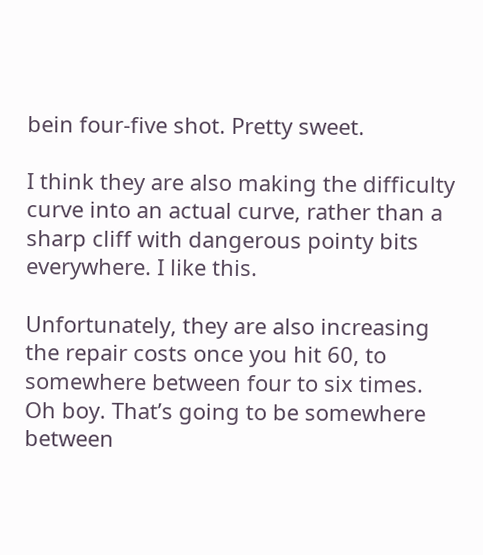bein four-five shot. Pretty sweet.

I think they are also making the difficulty curve into an actual curve, rather than a sharp cliff with dangerous pointy bits everywhere. I like this.

Unfortunately, they are also increasing the repair costs once you hit 60, to somewhere between four to six times. Oh boy. That’s going to be somewhere between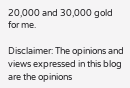20,000 and 30,000 gold for me.

Disclaimer: The opinions and views expressed in this blog are the opinions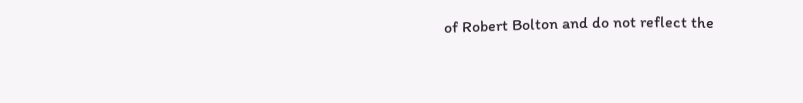of Robert Bolton and do not reflect the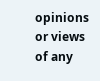opinions or views of any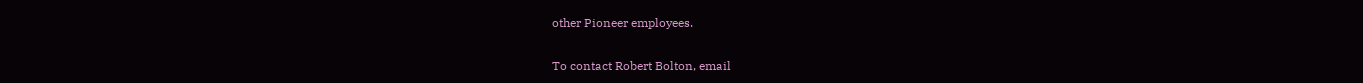other Pioneer employees.

To contact Robert Bolton, email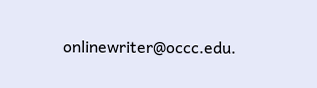onlinewriter@occc.edu.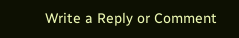Write a Reply or Comment